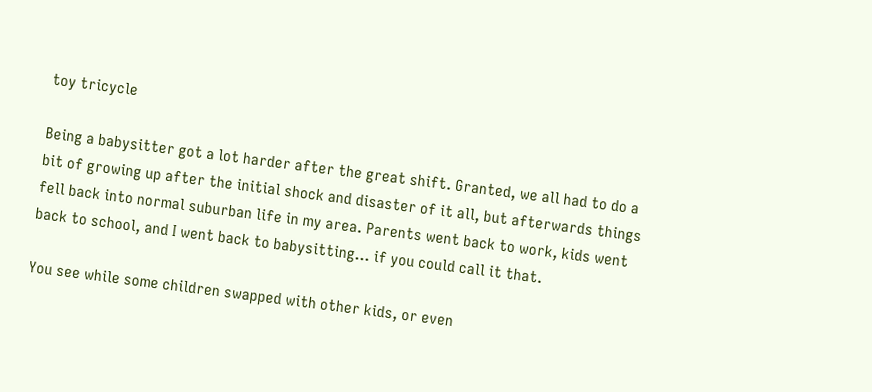toy tricycle

Being a babysitter got a lot harder after the great shift. Granted, we all had to do a bit of growing up after the initial shock and disaster of it all, but afterwards things fell back into normal suburban life in my area. Parents went back to work, kids went back to school, and I went back to babysitting… if you could call it that.

You see while some children swapped with other kids, or even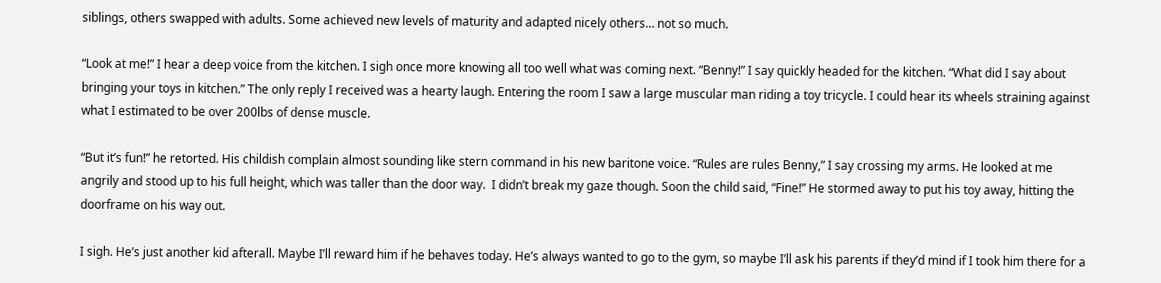siblings, others swapped with adults. Some achieved new levels of maturity and adapted nicely others… not so much.

“Look at me!” I hear a deep voice from the kitchen. I sigh once more knowing all too well what was coming next. “Benny!” I say quickly headed for the kitchen. “What did I say about bringing your toys in kitchen.” The only reply I received was a hearty laugh. Entering the room I saw a large muscular man riding a toy tricycle. I could hear its wheels straining against what I estimated to be over 200lbs of dense muscle.

“But it’s fun!” he retorted. His childish complain almost sounding like stern command in his new baritone voice. “Rules are rules Benny,” I say crossing my arms. He looked at me angrily and stood up to his full height, which was taller than the door way.  I didn’t break my gaze though. Soon the child said, “Fine!” He stormed away to put his toy away, hitting the doorframe on his way out.

I sigh. He’s just another kid afterall. Maybe I’ll reward him if he behaves today. He’s always wanted to go to the gym, so maybe I’ll ask his parents if they’d mind if I took him there for a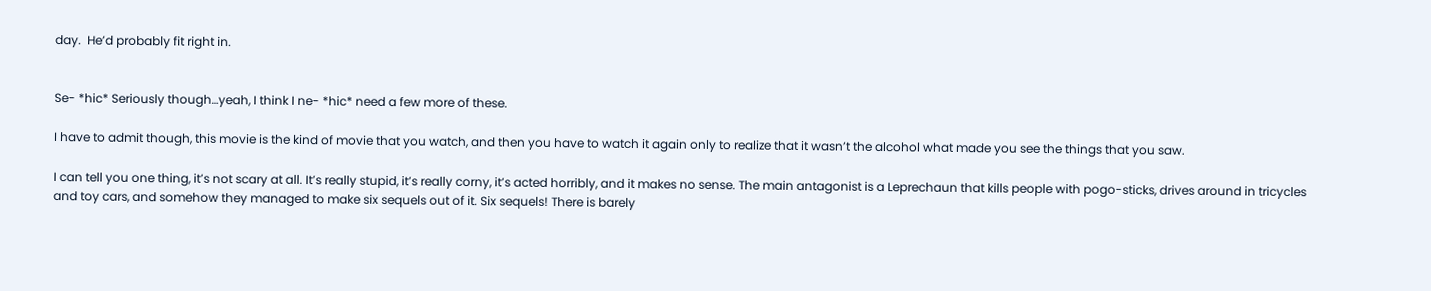day.  He’d probably fit right in.


Se- *hic* Seriously though…yeah, I think I ne- *hic* need a few more of these.

I have to admit though, this movie is the kind of movie that you watch, and then you have to watch it again only to realize that it wasn’t the alcohol what made you see the things that you saw.

I can tell you one thing, it’s not scary at all. It’s really stupid, it’s really corny, it’s acted horribly, and it makes no sense. The main antagonist is a Leprechaun that kills people with pogo-sticks, drives around in tricycles and toy cars, and somehow they managed to make six sequels out of it. Six sequels! There is barely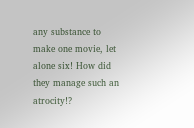any substance to make one movie, let alone six! How did they manage such an atrocity!?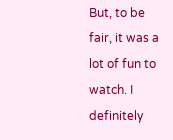But, to be fair, it was a lot of fun to watch. I definitely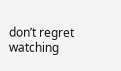don’t regret watching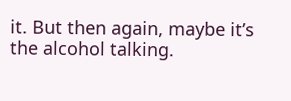it. But then again, maybe it’s the alcohol talking.